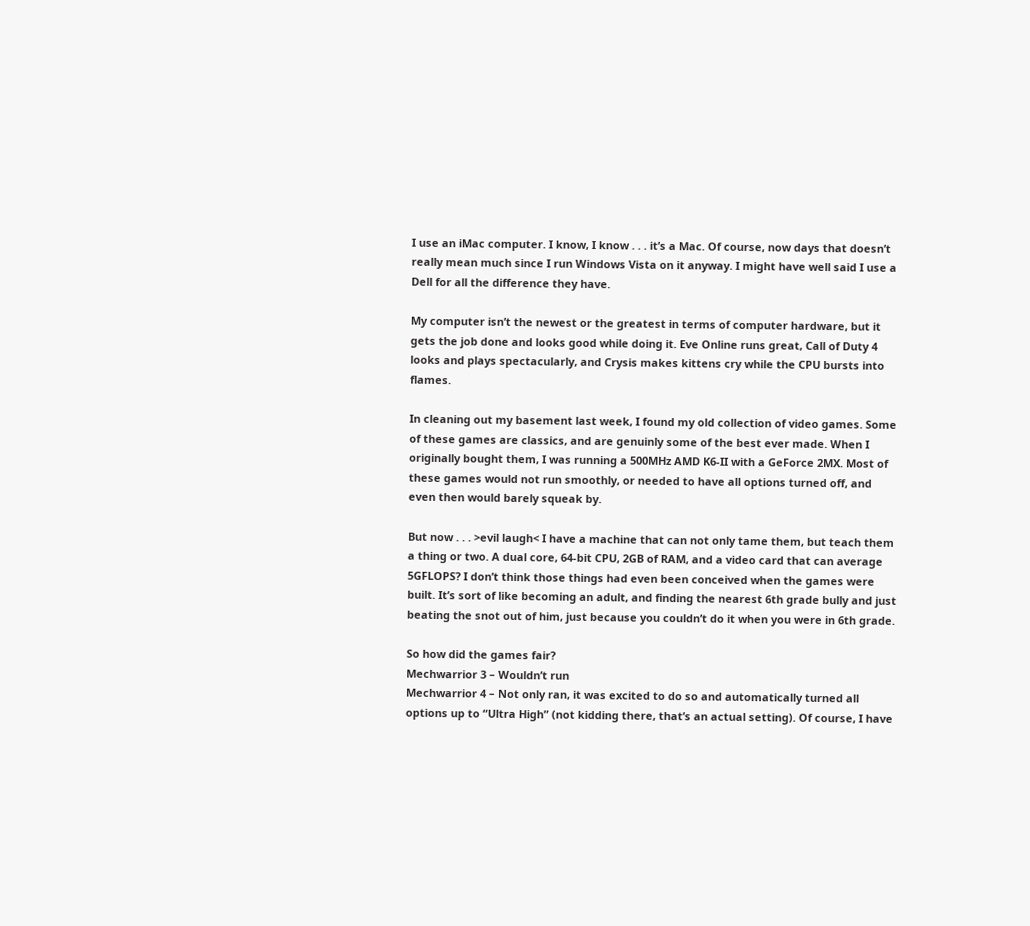I use an iMac computer. I know, I know . . . it’s a Mac. Of course, now days that doesn’t really mean much since I run Windows Vista on it anyway. I might have well said I use a Dell for all the difference they have.

My computer isn’t the newest or the greatest in terms of computer hardware, but it gets the job done and looks good while doing it. Eve Online runs great, Call of Duty 4 looks and plays spectacularly, and Crysis makes kittens cry while the CPU bursts into flames.

In cleaning out my basement last week, I found my old collection of video games. Some of these games are classics, and are genuinly some of the best ever made. When I originally bought them, I was running a 500MHz AMD K6-II with a GeForce 2MX. Most of these games would not run smoothly, or needed to have all options turned off, and even then would barely squeak by.

But now . . . >evil laugh< I have a machine that can not only tame them, but teach them a thing or two. A dual core, 64-bit CPU, 2GB of RAM, and a video card that can average 5GFLOPS? I don’t think those things had even been conceived when the games were built. It’s sort of like becoming an adult, and finding the nearest 6th grade bully and just beating the snot out of him, just because you couldn’t do it when you were in 6th grade.

So how did the games fair?
Mechwarrior 3 – Wouldn’t run
Mechwarrior 4 – Not only ran, it was excited to do so and automatically turned all options up to “Ultra High” (not kidding there, that’s an actual setting). Of course, I have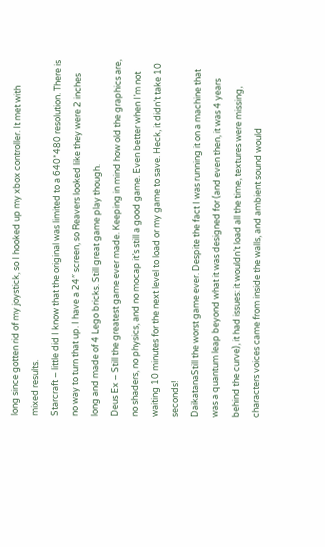long since gotten rid of my joystick, so I hooked up my xbox controller. It met with mixed results.
Starcraft – little did I know that the original was limited to a 640*480 resolution. There is no way to turn that up. I have a 24″ screen, so Reavers looked like they were 2 inches long and made of 4 Lego bricks. Still great game play though.
Deus Ex – Still the greatest game ever made. Keeping in mind how old the graphics are, no shaders, no physics, and no mocap it’s still a good game. Even better when I’m not waiting 10 minutes for the next level to load or my game to save. Heck, it didn’t take 10 seconds!
DaikatanaStill the worst game ever. Despite the fact I was running it on a machine that was a quantum leap beyond what it was designed for (and even then, it was 4 years behind the curve), it had issues: it wouldn’t load all the time, textures were missing, characters voices came from inside the walls, and ambient sound would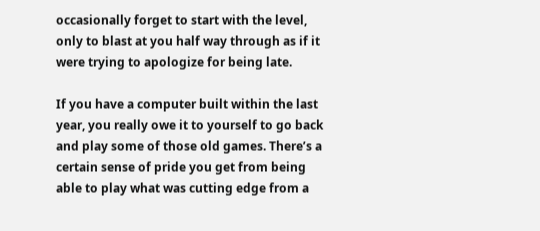occasionally forget to start with the level, only to blast at you half way through as if it were trying to apologize for being late.

If you have a computer built within the last year, you really owe it to yourself to go back and play some of those old games. There’s a certain sense of pride you get from being able to play what was cutting edge from a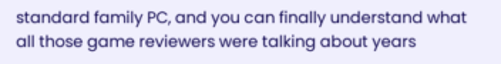standard family PC, and you can finally understand what all those game reviewers were talking about years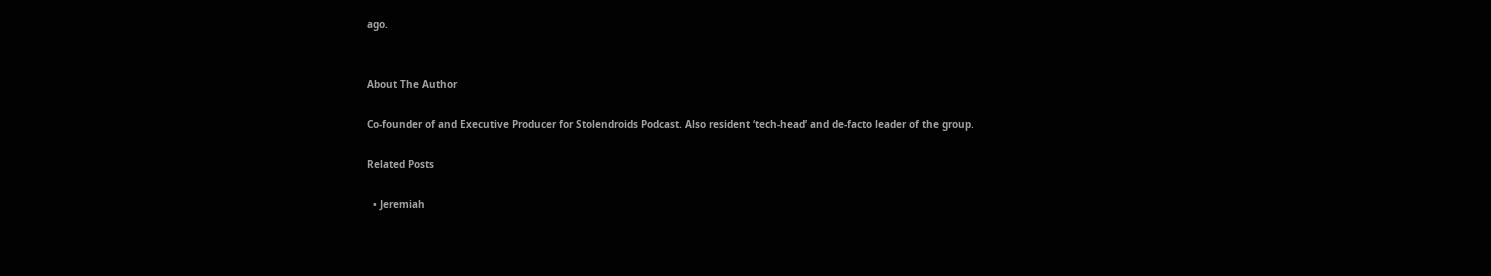ago.


About The Author

Co-founder of and Executive Producer for Stolendroids Podcast. Also resident ‘tech-head’ and de-facto leader of the group.

Related Posts

  • Jeremiah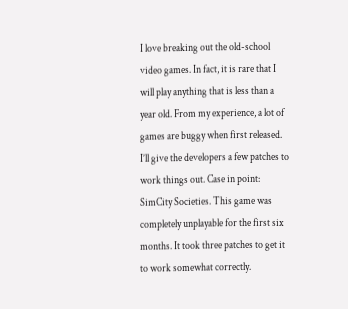I love breaking out the old-school video games. In fact, it is rare that I will play anything that is less than a year old. From my experience, a lot of games are buggy when first released. I’ll give the developers a few patches to work things out. Case in point: SimCity Societies. This game was completely unplayable for the first six months. It took three patches to get it to work somewhat correctly.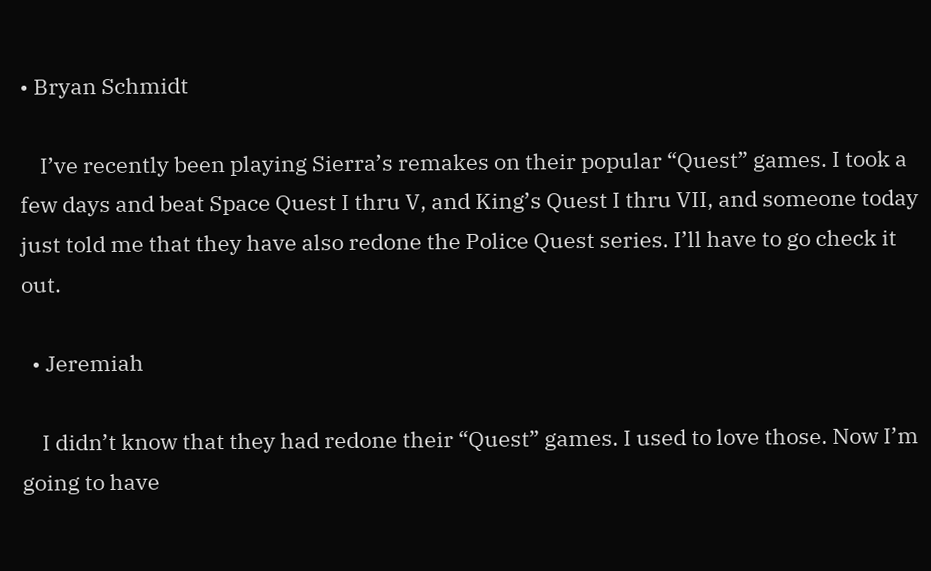• Bryan Schmidt

    I’ve recently been playing Sierra’s remakes on their popular “Quest” games. I took a few days and beat Space Quest I thru V, and King’s Quest I thru VII, and someone today just told me that they have also redone the Police Quest series. I’ll have to go check it out.

  • Jeremiah

    I didn’t know that they had redone their “Quest” games. I used to love those. Now I’m going to have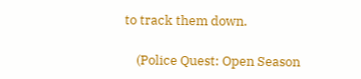to track them down.

    (Police Quest: Open Season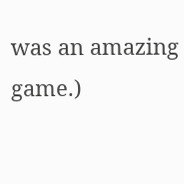was an amazing game.)